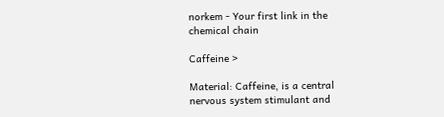norkem - Your first link in the chemical chain

Caffeine >

Material: Caffeine, is a central nervous system stimulant and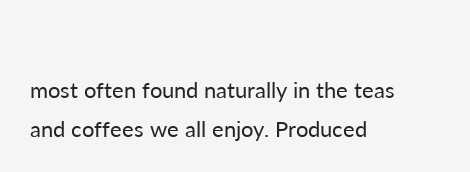most often found naturally in the teas and coffees we all enjoy. Produced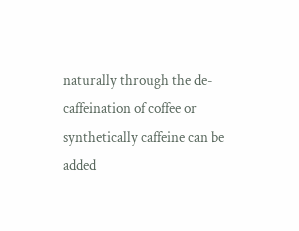naturally through the de-caffeination of coffee or synthetically caffeine can be added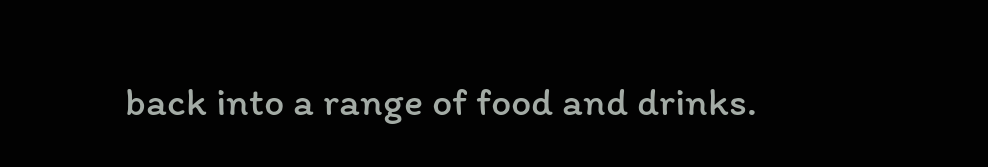back into a range of food and drinks.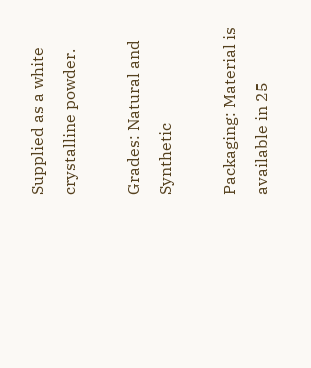Supplied as a white crystalline powder.

Grades: Natural and Synthetic

Packaging: Material is available in 25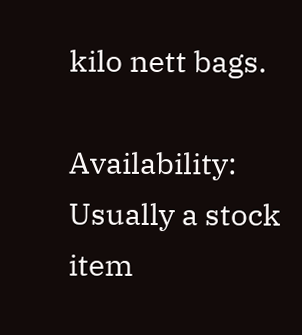kilo nett bags.

Availability: Usually a stock item